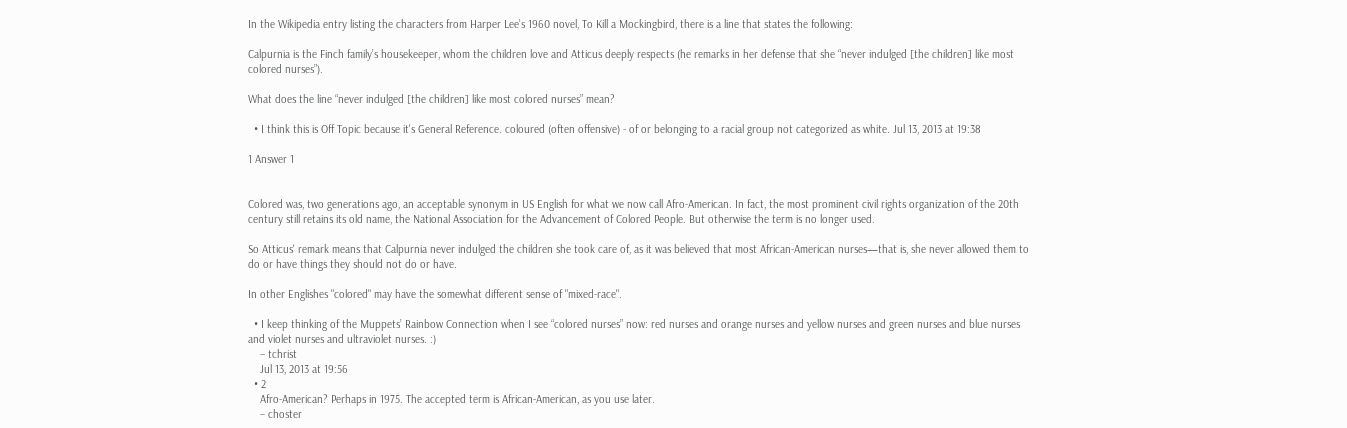In the Wikipedia entry listing the characters from Harper Lee’s 1960 novel, To Kill a Mockingbird, there is a line that states the following:

Calpurnia is the Finch family’s housekeeper, whom the children love and Atticus deeply respects (he remarks in her defense that she “never indulged [the children] like most colored nurses”).

What does the line “never indulged [the children] like most colored nurses” mean?

  • I think this is Off Topic because it's General Reference. coloured (often offensive) - of or belonging to a racial group not categorized as white. Jul 13, 2013 at 19:38

1 Answer 1


Colored was, two generations ago, an acceptable synonym in US English for what we now call Afro-American. In fact, the most prominent civil rights organization of the 20th century still retains its old name, the National Association for the Advancement of Colored People. But otherwise the term is no longer used.

So Atticus' remark means that Calpurnia never indulged the children she took care of, as it was believed that most African-American nurses—that is, she never allowed them to do or have things they should not do or have.

In other Englishes "colored" may have the somewhat different sense of "mixed-race".

  • I keep thinking of the Muppets’ Rainbow Connection when I see “colored nurses” now: red nurses and orange nurses and yellow nurses and green nurses and blue nurses and violet nurses and ultraviolet nurses. :)
    – tchrist
    Jul 13, 2013 at 19:56
  • 2
    Afro-American? Perhaps in 1975. The accepted term is African-American, as you use later.
    – choster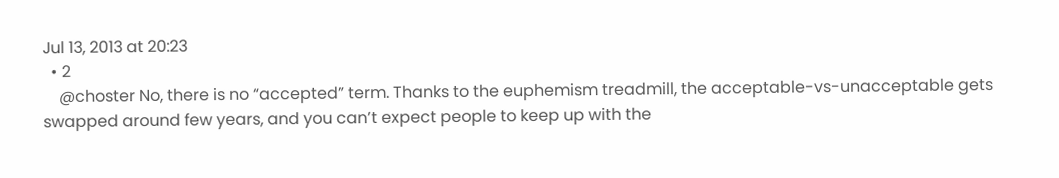Jul 13, 2013 at 20:23
  • 2
    @choster No, there is no “accepted” term. Thanks to the euphemism treadmill, the acceptable-vs-unacceptable gets swapped around few years, and you can’t expect people to keep up with the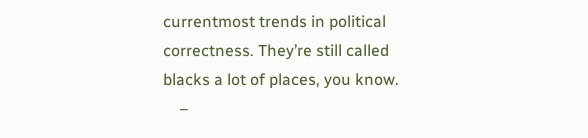currentmost trends in political correctness. They’re still called blacks a lot of places, you know.
    –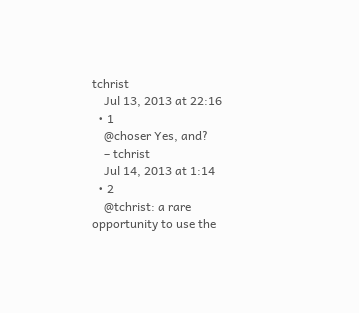tchrist
    Jul 13, 2013 at 22:16
  • 1
    @choser Yes, and?
    – tchrist
    Jul 14, 2013 at 1:14
  • 2
    @tchrist: a rare opportunity to use the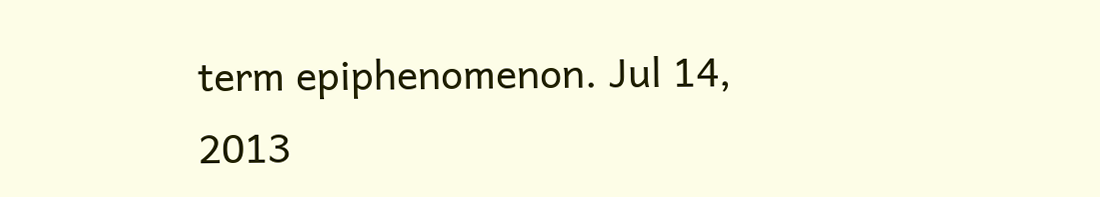term epiphenomenon. Jul 14, 2013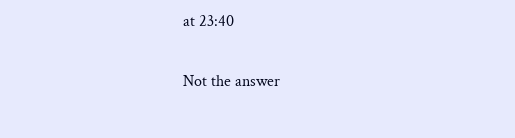at 23:40

Not the answer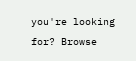you're looking for? Browse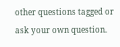other questions tagged or ask your own question.